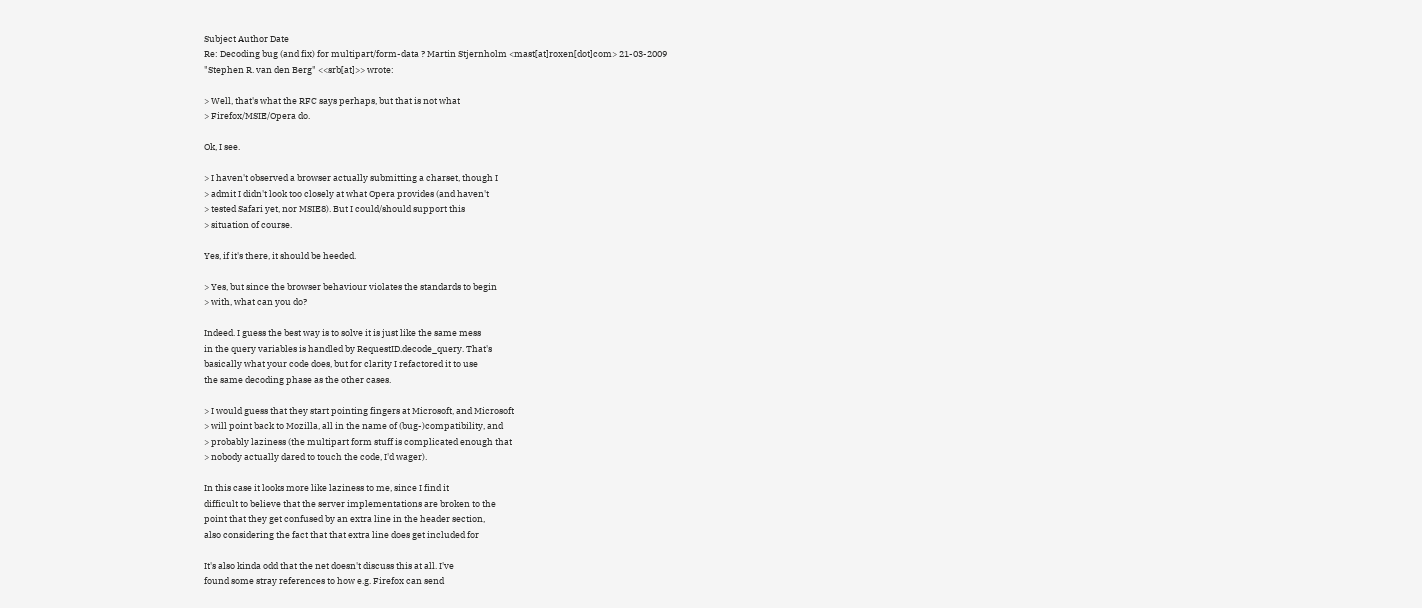Subject Author Date
Re: Decoding bug (and fix) for multipart/form-data ? Martin Stjernholm <mast[at]roxen[dot]com> 21-03-2009
"Stephen R. van den Berg" <<srb[at]>> wrote:

> Well, that's what the RFC says perhaps, but that is not what
> Firefox/MSIE/Opera do.

Ok, I see.

> I haven't observed a browser actually submitting a charset, though I
> admit I didn't look too closely at what Opera provides (and haven't
> tested Safari yet, nor MSIE8). But I could/should support this
> situation of course.

Yes, if it's there, it should be heeded.

> Yes, but since the browser behaviour violates the standards to begin
> with, what can you do?

Indeed. I guess the best way is to solve it is just like the same mess
in the query variables is handled by RequestID.decode_query. That's
basically what your code does, but for clarity I refactored it to use
the same decoding phase as the other cases.

> I would guess that they start pointing fingers at Microsoft, and Microsoft
> will point back to Mozilla, all in the name of (bug-)compatibility, and
> probably laziness (the multipart form stuff is complicated enough that
> nobody actually dared to touch the code, I'd wager).

In this case it looks more like laziness to me, since I find it
difficult to believe that the server implementations are broken to the
point that they get confused by an extra line in the header section,
also considering the fact that that extra line does get included for

It's also kinda odd that the net doesn't discuss this at all. I've
found some stray references to how e.g. Firefox can send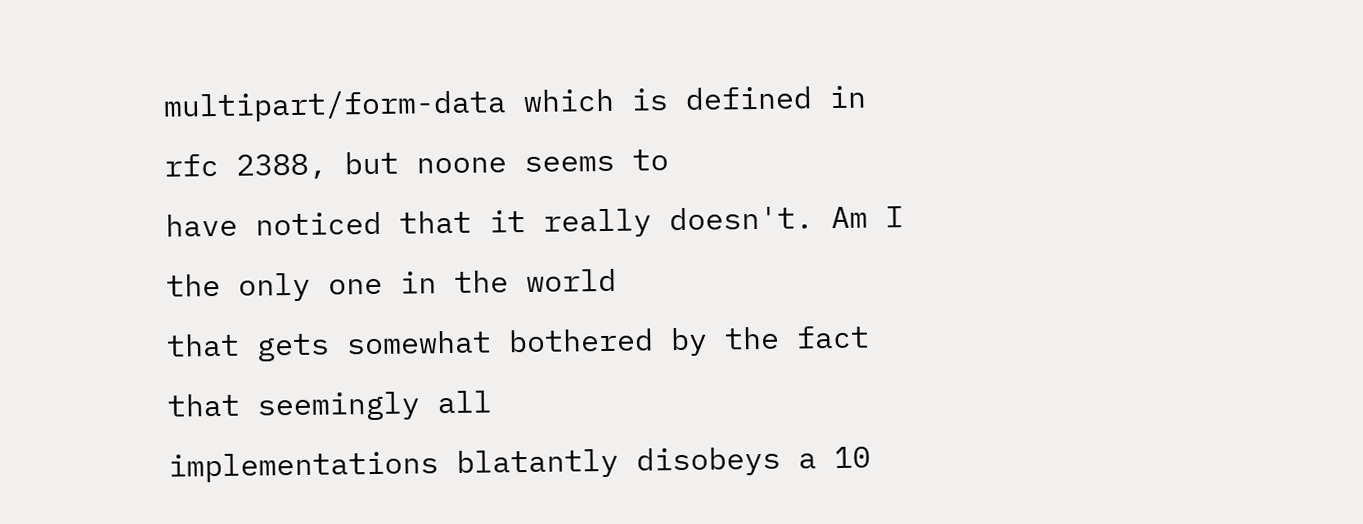multipart/form-data which is defined in rfc 2388, but noone seems to
have noticed that it really doesn't. Am I the only one in the world
that gets somewhat bothered by the fact that seemingly all
implementations blatantly disobeys a 10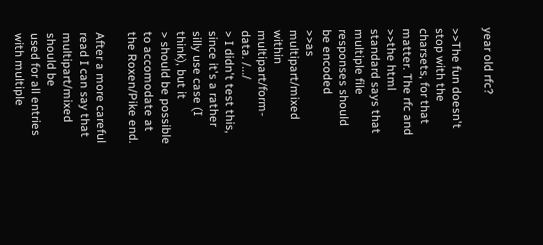year old rfc?

>>The fun doesn't stop with the charsets, for that matter. The rfc and
>>the html standard says that multiple file responses should be encoded
>>as multipart/mixed within multipart/form-data. /.../
> I didn't test this, since it's a rather silly use case (I think), but it
> should be possible to accomodate at the Roxen/Pike end.

After a more careful read I can say that multipart/mixed should be
used for all entries with multiple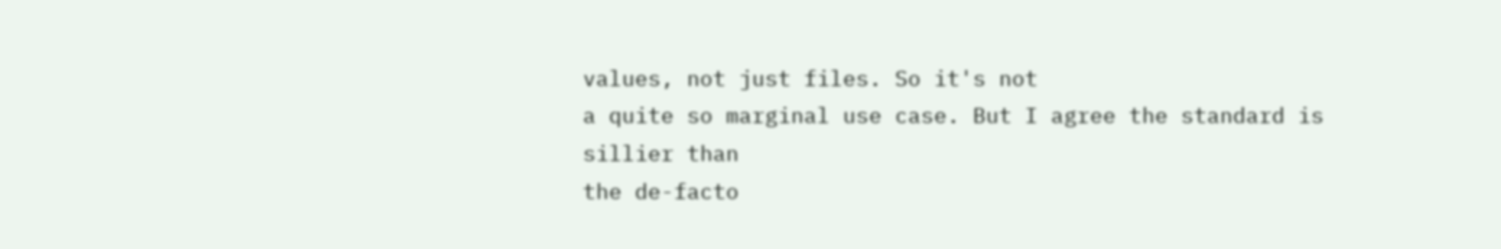values, not just files. So it's not
a quite so marginal use case. But I agree the standard is sillier than
the de-facto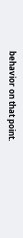behavior on that point.